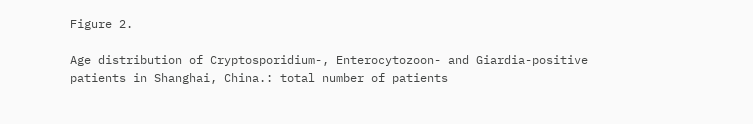Figure 2.

Age distribution of Cryptosporidium-, Enterocytozoon- and Giardia-positive patients in Shanghai, China.: total number of patients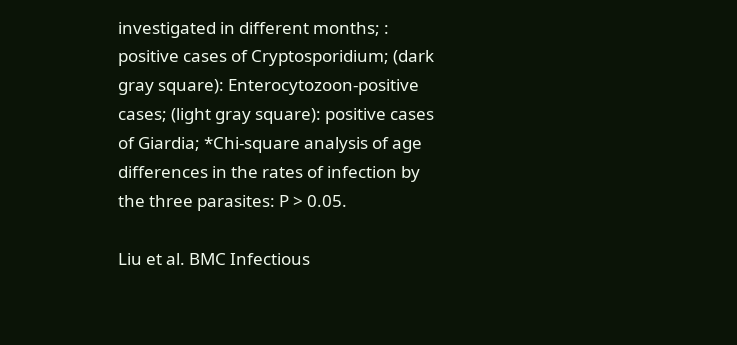investigated in different months; : positive cases of Cryptosporidium; (dark gray square): Enterocytozoon-positive cases; (light gray square): positive cases of Giardia; *Chi-square analysis of age differences in the rates of infection by the three parasites: P > 0.05.

Liu et al. BMC Infectious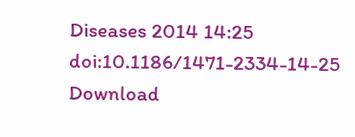Diseases 2014 14:25   doi:10.1186/1471-2334-14-25
Download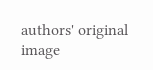authors' original image